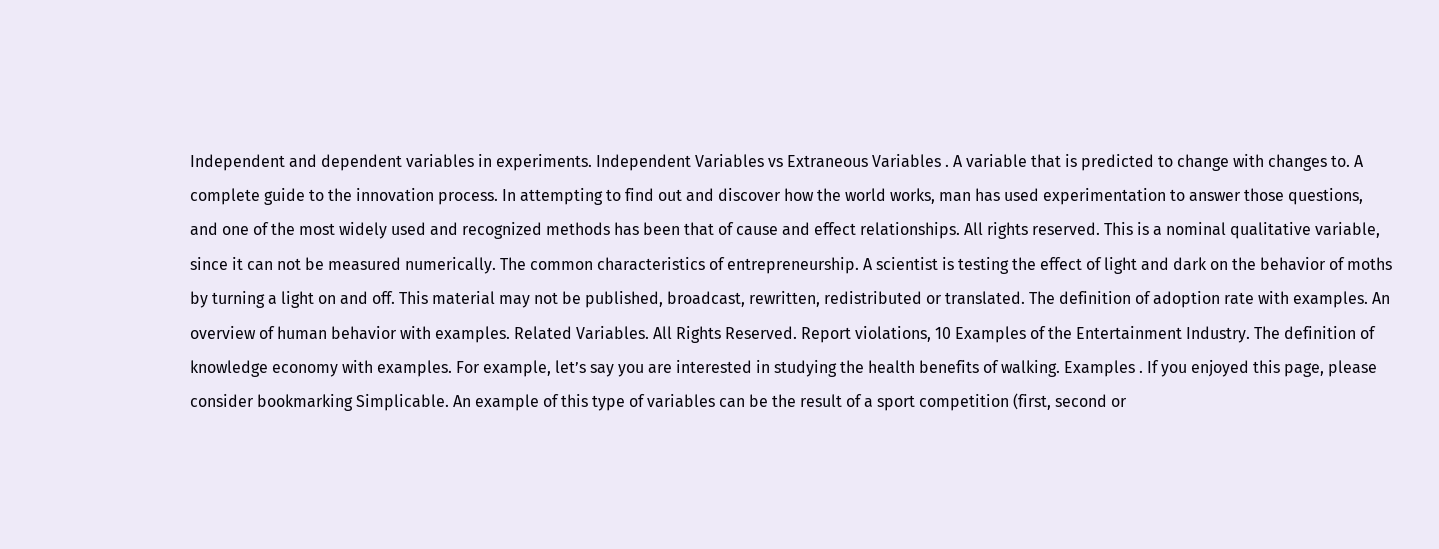Independent and dependent variables in experiments. Independent Variables vs Extraneous Variables . A variable that is predicted to change with changes to. A complete guide to the innovation process. In attempting to find out and discover how the world works, man has used experimentation to answer those questions, and one of the most widely used and recognized methods has been that of cause and effect relationships. All rights reserved. This is a nominal qualitative variable, since it can not be measured numerically. The common characteristics of entrepreneurship. A scientist is testing the effect of light and dark on the behavior of moths by turning a light on and off. This material may not be published, broadcast, rewritten, redistributed or translated. The definition of adoption rate with examples. An overview of human behavior with examples. Related Variables. All Rights Reserved. Report violations, 10 Examples of the Entertainment Industry. The definition of knowledge economy with examples. For example, let’s say you are interested in studying the health benefits of walking. Examples . If you enjoyed this page, please consider bookmarking Simplicable. An example of this type of variables can be the result of a sport competition (first, second or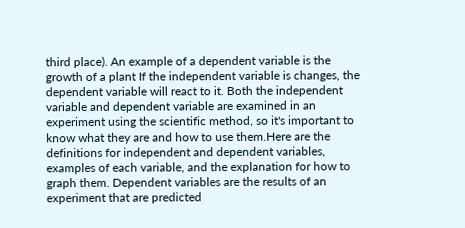third place). An example of a dependent variable is the growth of a plant If the independent variable is changes, the dependent variable will react to it. Both the independent variable and dependent variable are examined in an experiment using the scientific method, so it's important to know what they are and how to use them.Here are the definitions for independent and dependent variables, examples of each variable, and the explanation for how to graph them. Dependent variables are the results of an experiment that are predicted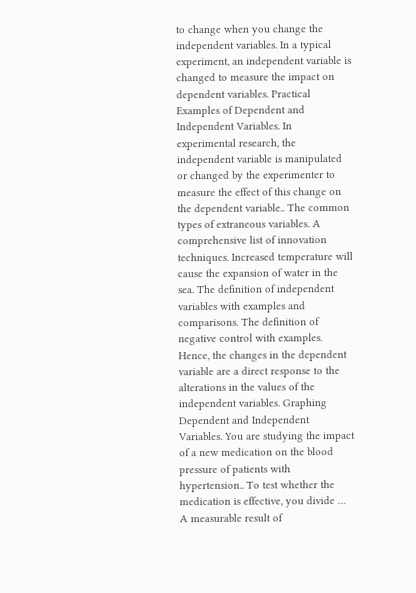to change when you change the independent variables. In a typical experiment, an independent variable is changed to measure the impact on dependent variables. Practical Examples of Dependent and Independent Variables. In experimental research, the independent variable is manipulated or changed by the experimenter to measure the effect of this change on the dependent variable.. The common types of extraneous variables. A comprehensive list of innovation techniques. Increased temperature will cause the expansion of water in the sea. The definition of independent variables with examples and comparisons. The definition of negative control with examples. Hence, the changes in the dependent variable are a direct response to the alterations in the values of the independent variables. Graphing Dependent and Independent Variables. You are studying the impact of a new medication on the blood pressure of patients with hypertension.. To test whether the medication is effective, you divide … A measurable result of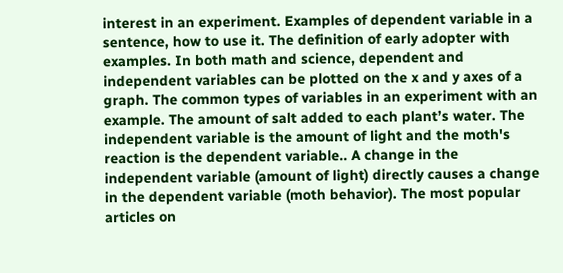interest in an experiment. Examples of dependent variable in a sentence, how to use it. The definition of early adopter with examples. In both math and science, dependent and independent variables can be plotted on the x and y axes of a graph. The common types of variables in an experiment with an example. The amount of salt added to each plant’s water. The independent variable is the amount of light and the moth's reaction is the dependent variable.. A change in the independent variable (amount of light) directly causes a change in the dependent variable (moth behavior). The most popular articles on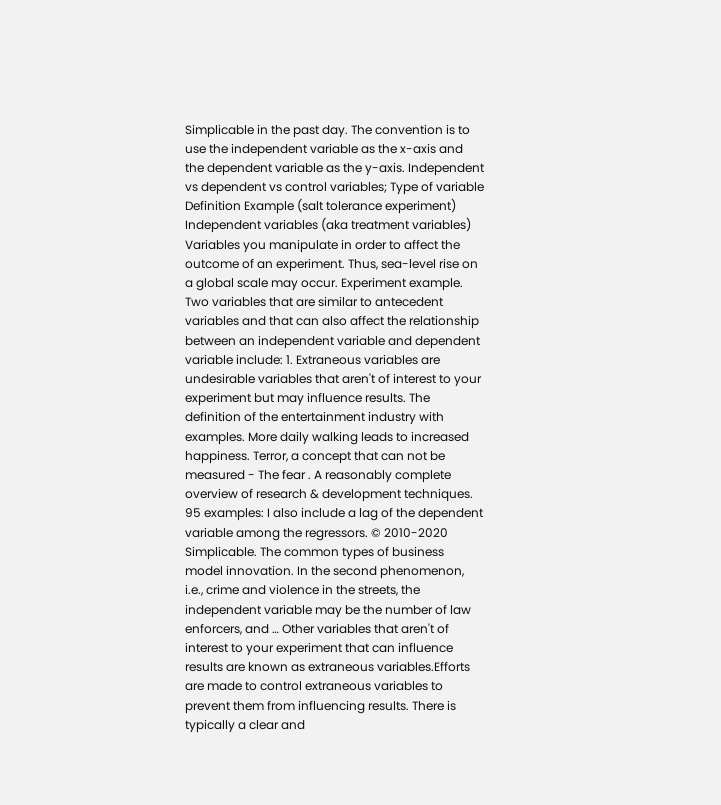Simplicable in the past day. The convention is to use the independent variable as the x-axis and the dependent variable as the y-axis. Independent vs dependent vs control variables; Type of variable Definition Example (salt tolerance experiment) Independent variables (aka treatment variables) Variables you manipulate in order to affect the outcome of an experiment. Thus, sea-level rise on a global scale may occur. Experiment example. Two variables that are similar to antecedent variables and that can also affect the relationship between an independent variable and dependent variable include: 1. Extraneous variables are undesirable variables that aren't of interest to your experiment but may influence results. The definition of the entertainment industry with examples. More daily walking leads to increased happiness. Terror, a concept that can not be measured - The fear . A reasonably complete overview of research & development techniques. 95 examples: I also include a lag of the dependent variable among the regressors. © 2010-2020 Simplicable. The common types of business model innovation. In the second phenomenon, i.e., crime and violence in the streets, the independent variable may be the number of law enforcers, and … Other variables that aren't of interest to your experiment that can influence results are known as extraneous variables.Efforts are made to control extraneous variables to prevent them from influencing results. There is typically a clear and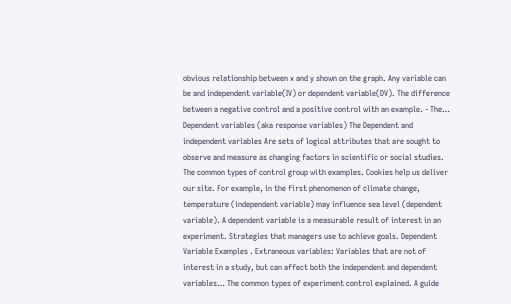obvious relationship between x and y shown on the graph. Any variable can be and independent variable(IV) or dependent variable(DV). The difference between a negative control and a positive control with an example. - The… Dependent variables (aka response variables) The Dependent and independent variables Are sets of logical attributes that are sought to observe and measure as changing factors in scientific or social studies. The common types of control group with examples. Cookies help us deliver our site. For example, in the first phenomenon of climate change, temperature (independent variable) may influence sea level (dependent variable). A dependent variable is a measurable result of interest in an experiment. Strategies that managers use to achieve goals. Dependent Variable Examples . Extraneous variables: Variables that are not of interest in a study, but can affect both the independent and dependent variables… The common types of experiment control explained. A guide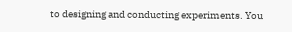to designing and conducting experiments. You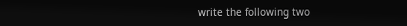write the following two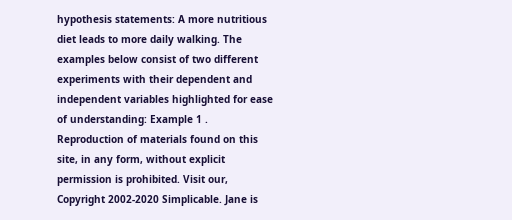hypothesis statements: A more nutritious diet leads to more daily walking. The examples below consist of two different experiments with their dependent and independent variables highlighted for ease of understanding: Example 1 . Reproduction of materials found on this site, in any form, without explicit permission is prohibited. Visit our, Copyright 2002-2020 Simplicable. Jane is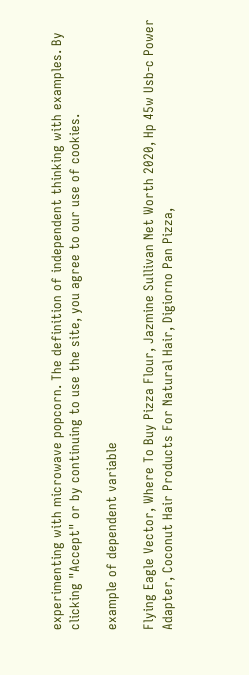experimenting with microwave popcorn. The definition of independent thinking with examples. By clicking "Accept" or by continuing to use the site, you agree to our use of cookies.

example of dependent variable

Flying Eagle Vector, Where To Buy Pizza Flour, Jazmine Sullivan Net Worth 2020, Hp 45w Usb-c Power Adapter, Coconut Hair Products For Natural Hair, Digiorno Pan Pizza,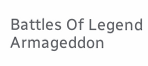Battles Of Legend Armageddon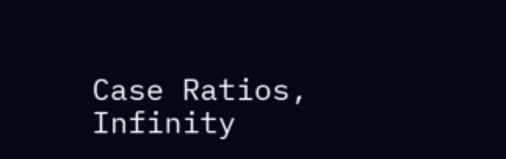Case Ratios, Infinity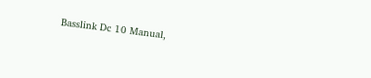Basslink Dc 10 Manual,